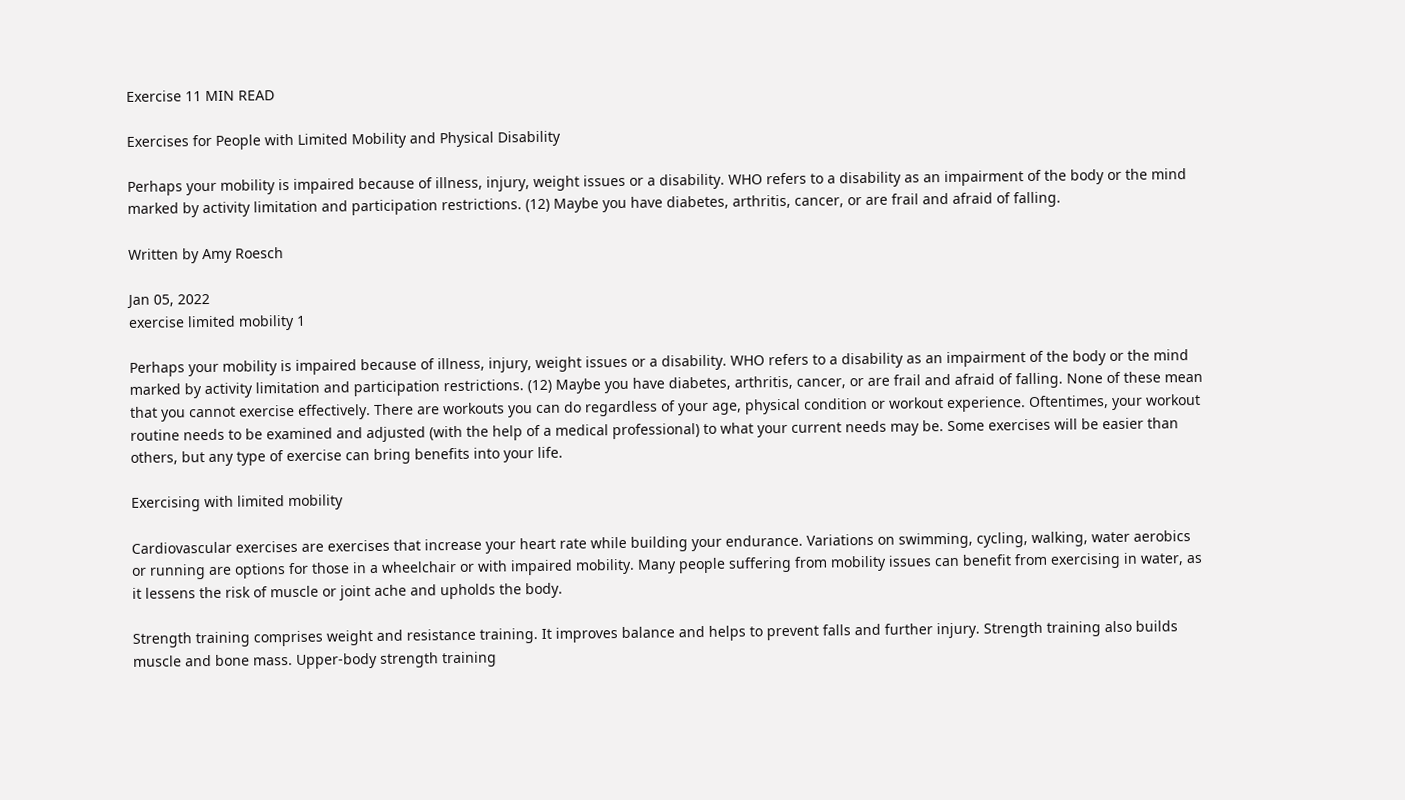Exercise 11 MIN READ

Exercises for People with Limited Mobility and Physical Disability

Perhaps your mobility is impaired because of illness, injury, weight issues or a disability. WHO refers to a disability as an impairment of the body or the mind marked by activity limitation and participation restrictions. (12) Maybe you have diabetes, arthritis, cancer, or are frail and afraid of falling.

Written by Amy Roesch

Jan 05, 2022
exercise limited mobility 1

Perhaps your mobility is impaired because of illness, injury, weight issues or a disability. WHO refers to a disability as an impairment of the body or the mind marked by activity limitation and participation restrictions. (12) Maybe you have diabetes, arthritis, cancer, or are frail and afraid of falling. None of these mean that you cannot exercise effectively. There are workouts you can do regardless of your age, physical condition or workout experience. Oftentimes, your workout routine needs to be examined and adjusted (with the help of a medical professional) to what your current needs may be. Some exercises will be easier than others, but any type of exercise can bring benefits into your life.

Exercising with limited mobility

Cardiovascular exercises are exercises that increase your heart rate while building your endurance. Variations on swimming, cycling, walking, water aerobics or running are options for those in a wheelchair or with impaired mobility. Many people suffering from mobility issues can benefit from exercising in water, as it lessens the risk of muscle or joint ache and upholds the body.

Strength training comprises weight and resistance training. It improves balance and helps to prevent falls and further injury. Strength training also builds muscle and bone mass. Upper-body strength training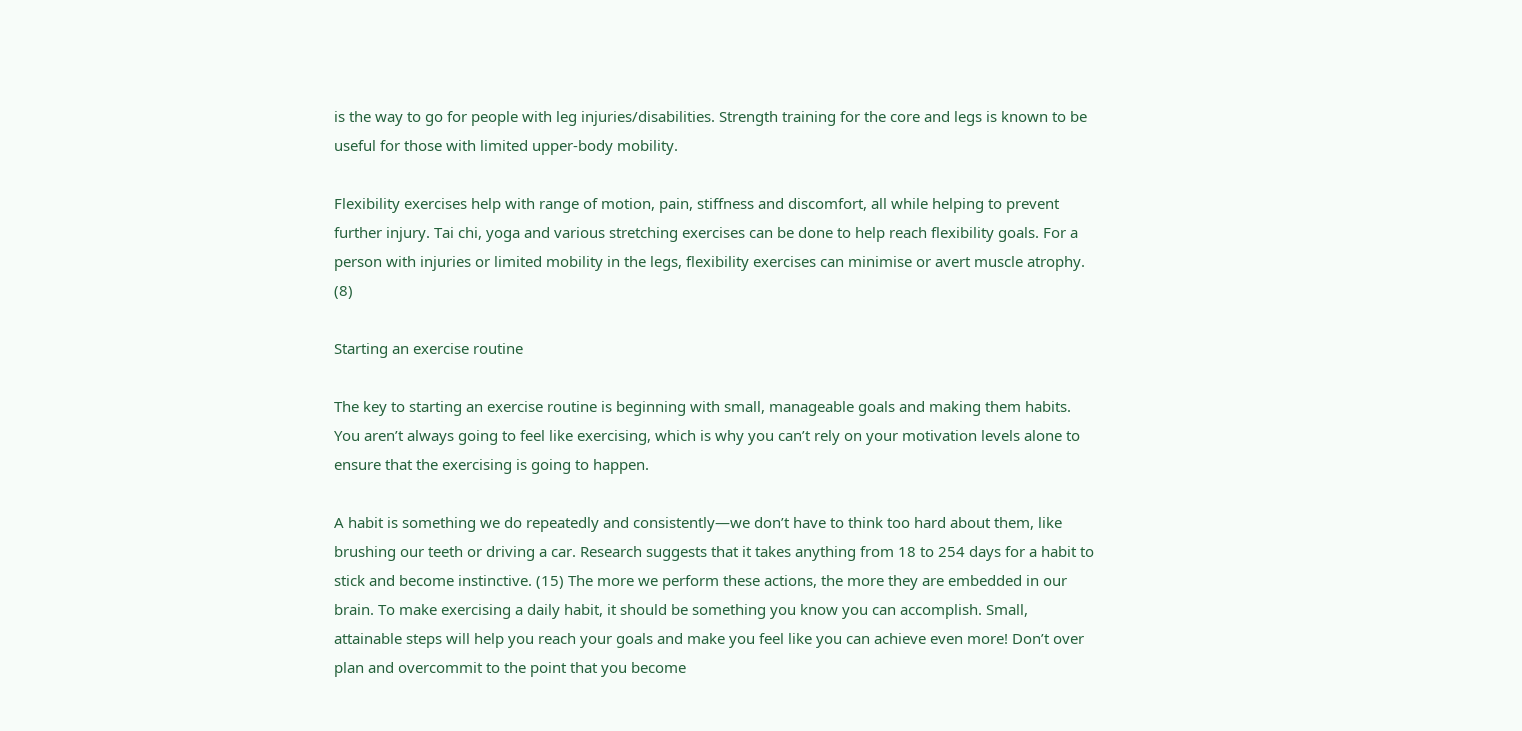is the way to go for people with leg injuries/disabilities. Strength training for the core and legs is known to be useful for those with limited upper-body mobility.

Flexibility exercises help with range of motion, pain, stiffness and discomfort, all while helping to prevent further injury. Tai chi, yoga and various stretching exercises can be done to help reach flexibility goals. For a person with injuries or limited mobility in the legs, flexibility exercises can minimise or avert muscle atrophy. (8)

Starting an exercise routine

The key to starting an exercise routine is beginning with small, manageable goals and making them habits. You aren’t always going to feel like exercising, which is why you can’t rely on your motivation levels alone to ensure that the exercising is going to happen.

A habit is something we do repeatedly and consistently—we don’t have to think too hard about them, like brushing our teeth or driving a car. Research suggests that it takes anything from 18 to 254 days for a habit to stick and become instinctive. (15) The more we perform these actions, the more they are embedded in our brain. To make exercising a daily habit, it should be something you know you can accomplish. Small, attainable steps will help you reach your goals and make you feel like you can achieve even more! Don’t over plan and overcommit to the point that you become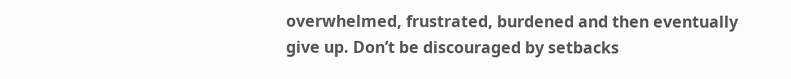overwhelmed, frustrated, burdened and then eventually give up. Don’t be discouraged by setbacks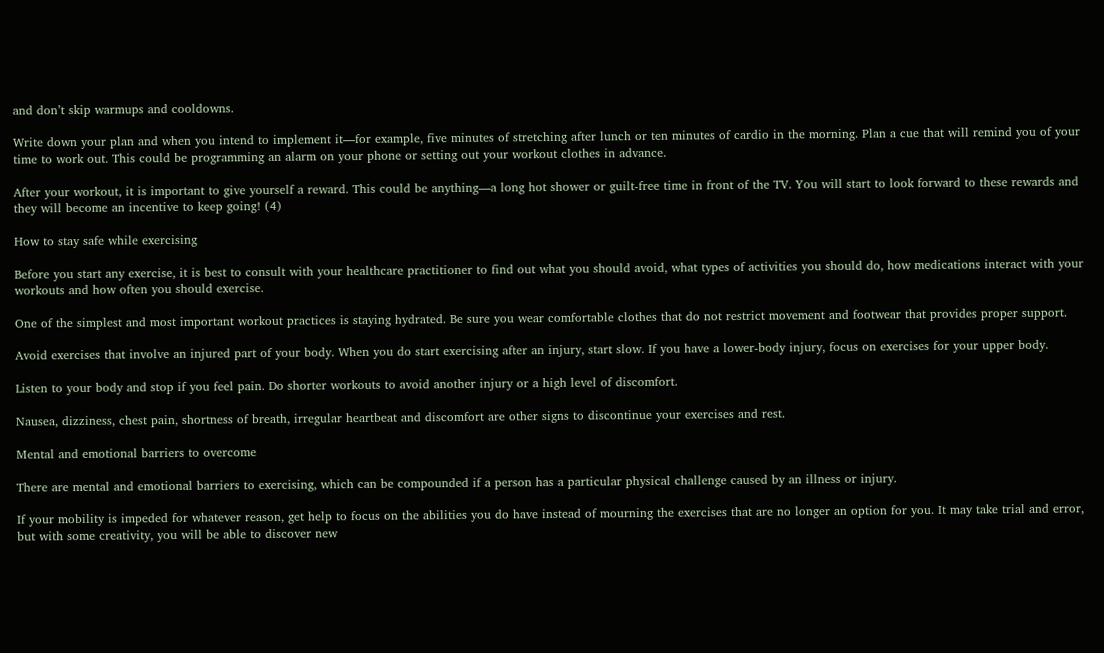and don’t skip warmups and cooldowns.

Write down your plan and when you intend to implement it—for example, five minutes of stretching after lunch or ten minutes of cardio in the morning. Plan a cue that will remind you of your time to work out. This could be programming an alarm on your phone or setting out your workout clothes in advance.

After your workout, it is important to give yourself a reward. This could be anything—a long hot shower or guilt-free time in front of the TV. You will start to look forward to these rewards and they will become an incentive to keep going! (4)

How to stay safe while exercising

Before you start any exercise, it is best to consult with your healthcare practitioner to find out what you should avoid, what types of activities you should do, how medications interact with your workouts and how often you should exercise.

One of the simplest and most important workout practices is staying hydrated. Be sure you wear comfortable clothes that do not restrict movement and footwear that provides proper support.

Avoid exercises that involve an injured part of your body. When you do start exercising after an injury, start slow. If you have a lower-body injury, focus on exercises for your upper body.

Listen to your body and stop if you feel pain. Do shorter workouts to avoid another injury or a high level of discomfort.

Nausea, dizziness, chest pain, shortness of breath, irregular heartbeat and discomfort are other signs to discontinue your exercises and rest.

Mental and emotional barriers to overcome

There are mental and emotional barriers to exercising, which can be compounded if a person has a particular physical challenge caused by an illness or injury.

If your mobility is impeded for whatever reason, get help to focus on the abilities you do have instead of mourning the exercises that are no longer an option for you. It may take trial and error, but with some creativity, you will be able to discover new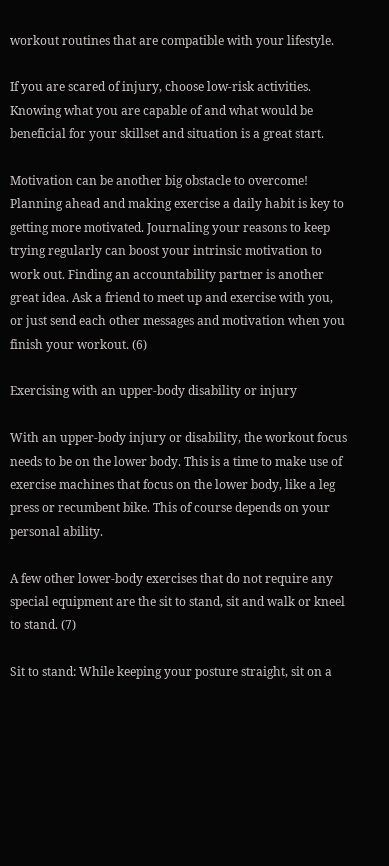workout routines that are compatible with your lifestyle.

If you are scared of injury, choose low-risk activities. Knowing what you are capable of and what would be beneficial for your skillset and situation is a great start.

Motivation can be another big obstacle to overcome! Planning ahead and making exercise a daily habit is key to getting more motivated. Journaling your reasons to keep trying regularly can boost your intrinsic motivation to work out. Finding an accountability partner is another great idea. Ask a friend to meet up and exercise with you, or just send each other messages and motivation when you finish your workout. (6)

Exercising with an upper-body disability or injury

With an upper-body injury or disability, the workout focus needs to be on the lower body. This is a time to make use of exercise machines that focus on the lower body, like a leg press or recumbent bike. This of course depends on your personal ability.

A few other lower-body exercises that do not require any special equipment are the sit to stand, sit and walk or kneel to stand. (7)

Sit to stand: While keeping your posture straight, sit on a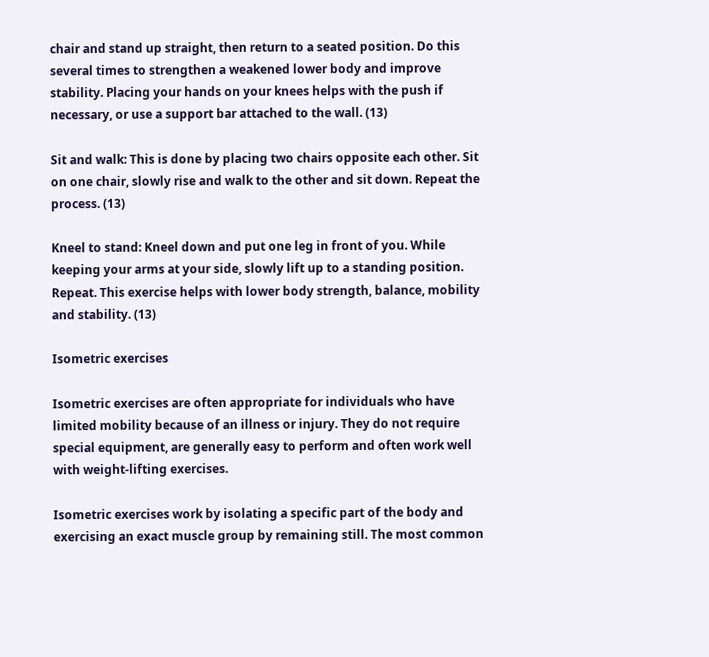chair and stand up straight, then return to a seated position. Do this several times to strengthen a weakened lower body and improve stability. Placing your hands on your knees helps with the push if necessary, or use a support bar attached to the wall. (13)

Sit and walk: This is done by placing two chairs opposite each other. Sit on one chair, slowly rise and walk to the other and sit down. Repeat the process. (13)

Kneel to stand: Kneel down and put one leg in front of you. While keeping your arms at your side, slowly lift up to a standing position. Repeat. This exercise helps with lower body strength, balance, mobility and stability. (13)

Isometric exercises

Isometric exercises are often appropriate for individuals who have limited mobility because of an illness or injury. They do not require special equipment, are generally easy to perform and often work well with weight-lifting exercises.

Isometric exercises work by isolating a specific part of the body and exercising an exact muscle group by remaining still. The most common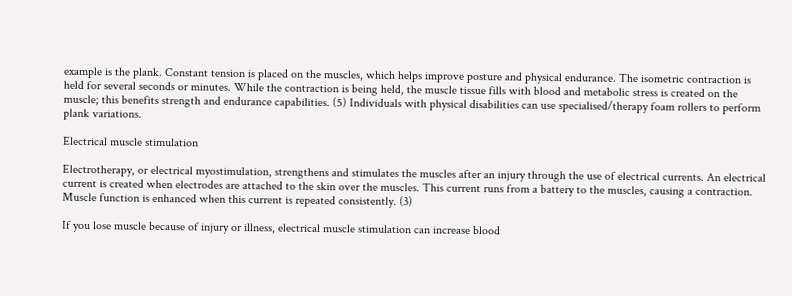example is the plank. Constant tension is placed on the muscles, which helps improve posture and physical endurance. The isometric contraction is held for several seconds or minutes. While the contraction is being held, the muscle tissue fills with blood and metabolic stress is created on the muscle; this benefits strength and endurance capabilities. (5) Individuals with physical disabilities can use specialised/therapy foam rollers to perform plank variations.

Electrical muscle stimulation

Electrotherapy, or electrical myostimulation, strengthens and stimulates the muscles after an injury through the use of electrical currents. An electrical current is created when electrodes are attached to the skin over the muscles. This current runs from a battery to the muscles, causing a contraction. Muscle function is enhanced when this current is repeated consistently. (3)

If you lose muscle because of injury or illness, electrical muscle stimulation can increase blood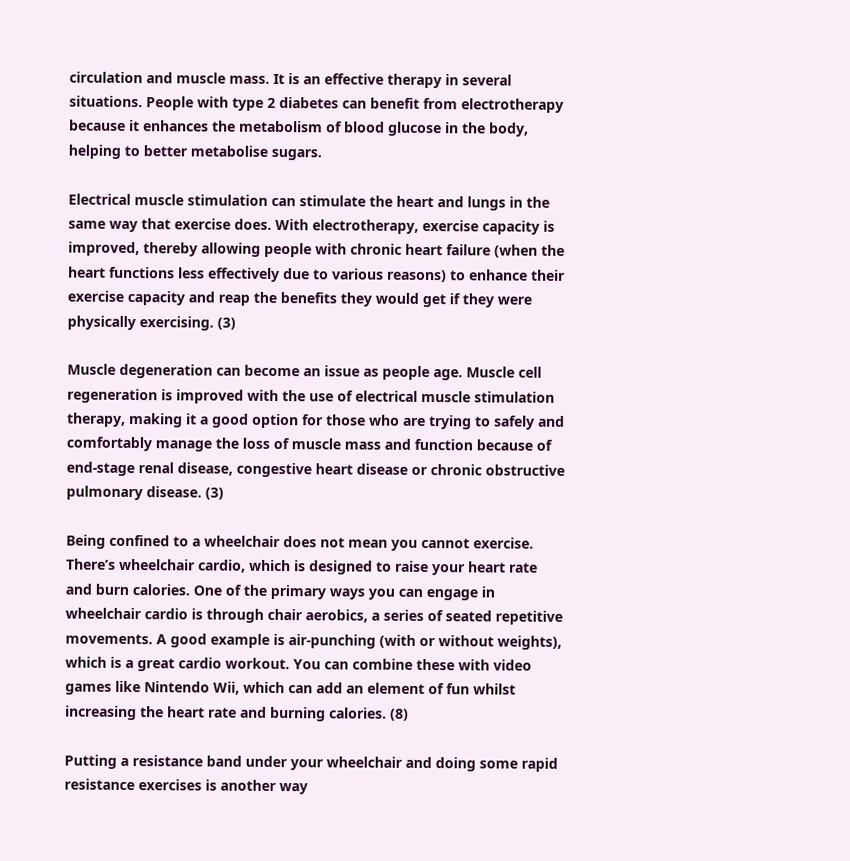circulation and muscle mass. It is an effective therapy in several situations. People with type 2 diabetes can benefit from electrotherapy because it enhances the metabolism of blood glucose in the body, helping to better metabolise sugars.

Electrical muscle stimulation can stimulate the heart and lungs in the same way that exercise does. With electrotherapy, exercise capacity is improved, thereby allowing people with chronic heart failure (when the heart functions less effectively due to various reasons) to enhance their exercise capacity and reap the benefits they would get if they were physically exercising. (3)

Muscle degeneration can become an issue as people age. Muscle cell regeneration is improved with the use of electrical muscle stimulation therapy, making it a good option for those who are trying to safely and comfortably manage the loss of muscle mass and function because of end-stage renal disease, congestive heart disease or chronic obstructive pulmonary disease. (3)

Being confined to a wheelchair does not mean you cannot exercise. There’s wheelchair cardio, which is designed to raise your heart rate and burn calories. One of the primary ways you can engage in wheelchair cardio is through chair aerobics, a series of seated repetitive movements. A good example is air-punching (with or without weights), which is a great cardio workout. You can combine these with video games like Nintendo Wii, which can add an element of fun whilst increasing the heart rate and burning calories. (8)

Putting a resistance band under your wheelchair and doing some rapid resistance exercises is another way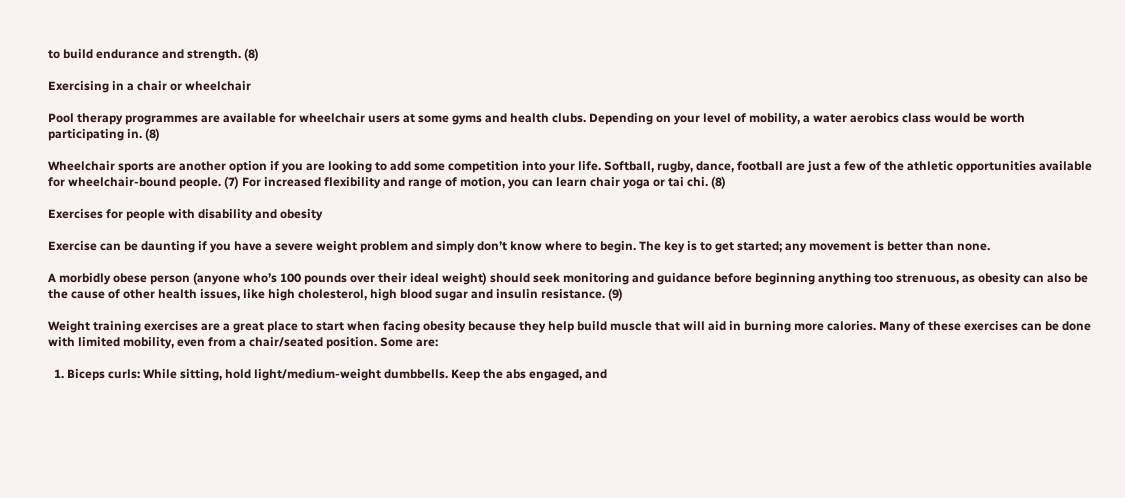to build endurance and strength. (8)

Exercising in a chair or wheelchair

Pool therapy programmes are available for wheelchair users at some gyms and health clubs. Depending on your level of mobility, a water aerobics class would be worth participating in. (8)

Wheelchair sports are another option if you are looking to add some competition into your life. Softball, rugby, dance, football are just a few of the athletic opportunities available for wheelchair-bound people. (7) For increased flexibility and range of motion, you can learn chair yoga or tai chi. (8)

Exercises for people with disability and obesity

Exercise can be daunting if you have a severe weight problem and simply don’t know where to begin. The key is to get started; any movement is better than none.

A morbidly obese person (anyone who’s 100 pounds over their ideal weight) should seek monitoring and guidance before beginning anything too strenuous, as obesity can also be the cause of other health issues, like high cholesterol, high blood sugar and insulin resistance. (9)

Weight training exercises are a great place to start when facing obesity because they help build muscle that will aid in burning more calories. Many of these exercises can be done with limited mobility, even from a chair/seated position. Some are:

  1. Biceps curls: While sitting, hold light/medium-weight dumbbells. Keep the abs engaged, and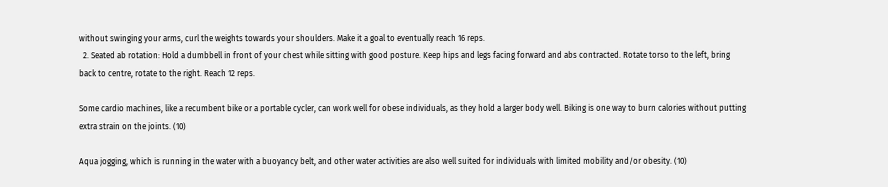without swinging your arms, curl the weights towards your shoulders. Make it a goal to eventually reach 16 reps.
  2. Seated ab rotation: Hold a dumbbell in front of your chest while sitting with good posture. Keep hips and legs facing forward and abs contracted. Rotate torso to the left, bring back to centre, rotate to the right. Reach 12 reps.

Some cardio machines, like a recumbent bike or a portable cycler, can work well for obese individuals, as they hold a larger body well. Biking is one way to burn calories without putting extra strain on the joints. (10)

Aqua jogging, which is running in the water with a buoyancy belt, and other water activities are also well suited for individuals with limited mobility and/or obesity. (10)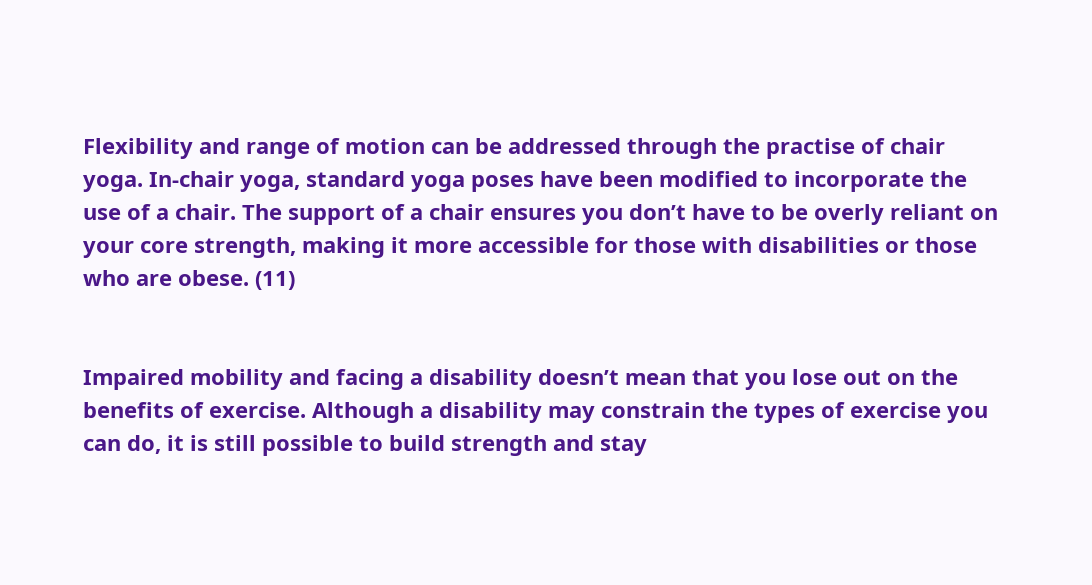Flexibility and range of motion can be addressed through the practise of chair yoga. In-chair yoga, standard yoga poses have been modified to incorporate the use of a chair. The support of a chair ensures you don’t have to be overly reliant on your core strength, making it more accessible for those with disabilities or those who are obese. (11)


Impaired mobility and facing a disability doesn’t mean that you lose out on the benefits of exercise. Although a disability may constrain the types of exercise you can do, it is still possible to build strength and stay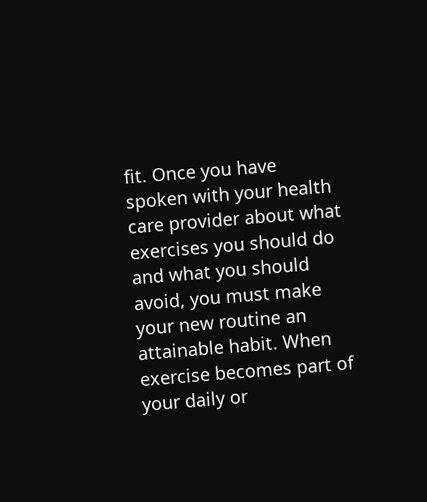fit. Once you have spoken with your health care provider about what exercises you should do and what you should avoid, you must make your new routine an attainable habit. When exercise becomes part of your daily or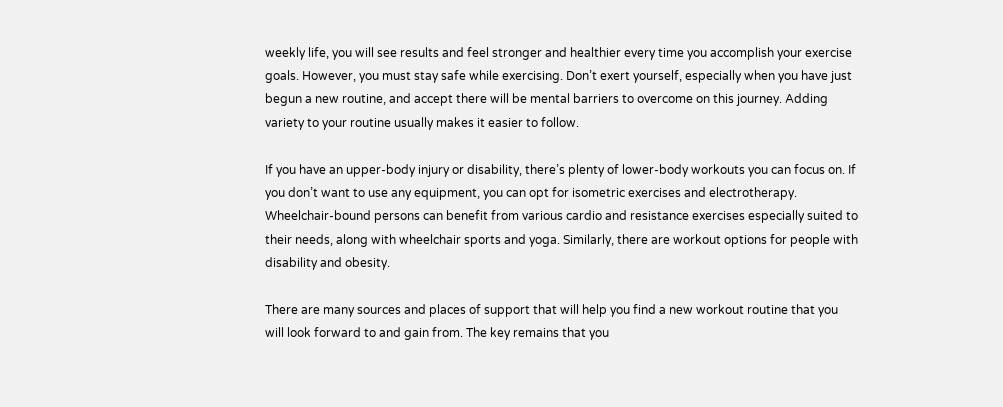weekly life, you will see results and feel stronger and healthier every time you accomplish your exercise goals. However, you must stay safe while exercising. Don’t exert yourself, especially when you have just begun a new routine, and accept there will be mental barriers to overcome on this journey. Adding variety to your routine usually makes it easier to follow.

If you have an upper-body injury or disability, there’s plenty of lower-body workouts you can focus on. If you don’t want to use any equipment, you can opt for isometric exercises and electrotherapy. Wheelchair-bound persons can benefit from various cardio and resistance exercises especially suited to their needs, along with wheelchair sports and yoga. Similarly, there are workout options for people with disability and obesity.

There are many sources and places of support that will help you find a new workout routine that you will look forward to and gain from. The key remains that you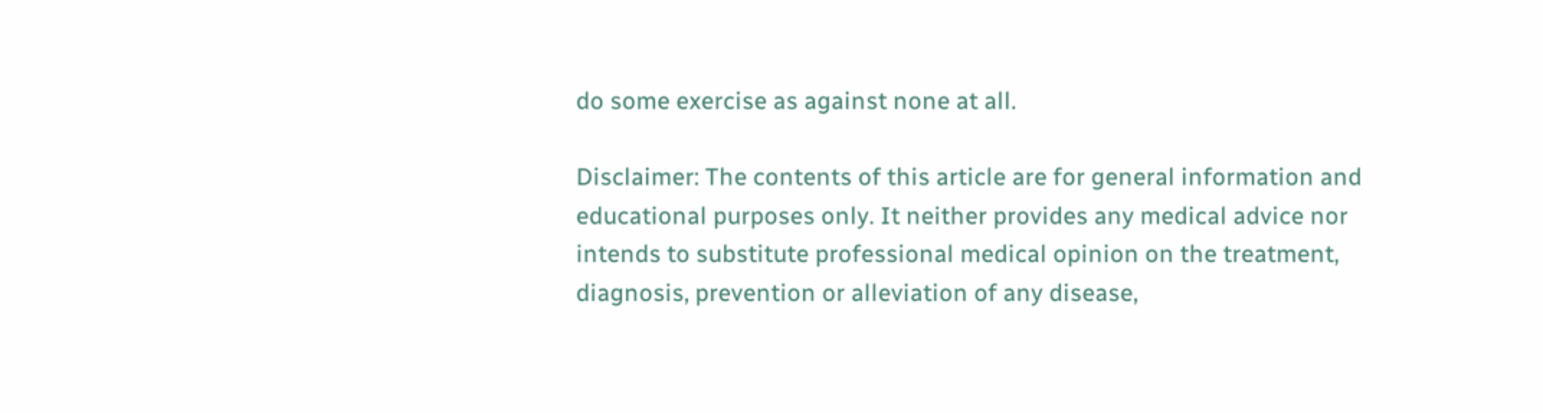do some exercise as against none at all.

Disclaimer: The contents of this article are for general information and educational purposes only. It neither provides any medical advice nor intends to substitute professional medical opinion on the treatment, diagnosis, prevention or alleviation of any disease,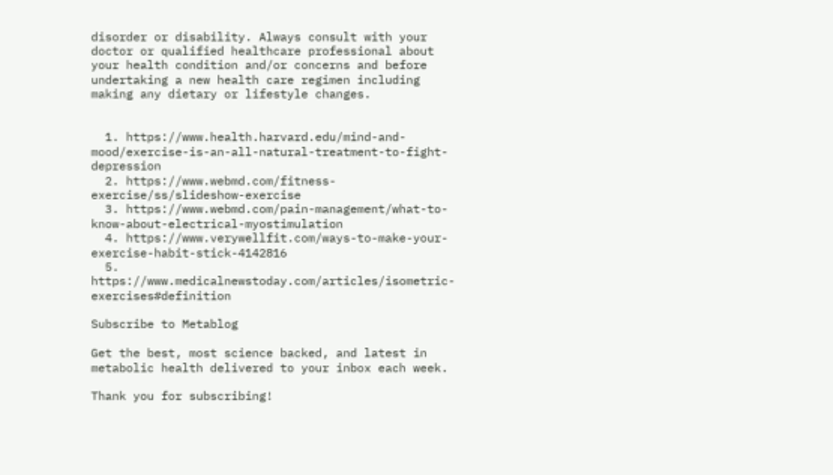disorder or disability. Always consult with your doctor or qualified healthcare professional about your health condition and/or concerns and before undertaking a new health care regimen including making any dietary or lifestyle changes.


  1. https://www.health.harvard.edu/mind-and-mood/exercise-is-an-all-natural-treatment-to-fight-depression
  2. https://www.webmd.com/fitness-exercise/ss/slideshow-exercise
  3. https://www.webmd.com/pain-management/what-to-know-about-electrical-myostimulation
  4. https://www.verywellfit.com/ways-to-make-your-exercise-habit-stick-4142816
  5. https://www.medicalnewstoday.com/articles/isometric-exercises#definition

Subscribe to Metablog

Get the best, most science backed, and latest in metabolic health delivered to your inbox each week.

Thank you for subscribing!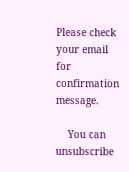Please check your email for confirmation message.

    You can unsubscribe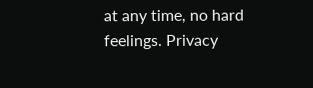at any time, no hard feelings. Privacy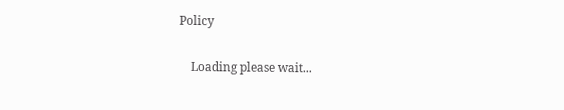Policy

    Loading please wait...